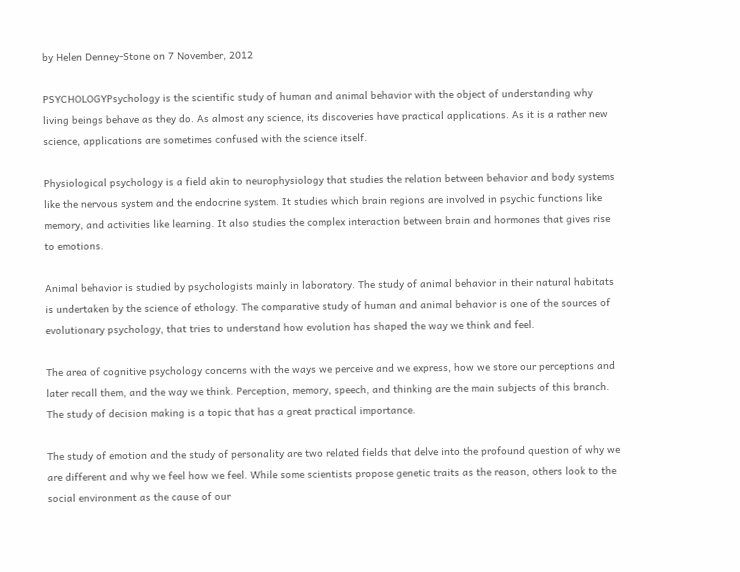by Helen Denney-Stone on 7 November, 2012

PSYCHOLOGYPsychology is the scientific study of human and animal behavior with the object of understanding why living beings behave as they do. As almost any science, its discoveries have practical applications. As it is a rather new science, applications are sometimes confused with the science itself.

Physiological psychology is a field akin to neurophysiology that studies the relation between behavior and body systems like the nervous system and the endocrine system. It studies which brain regions are involved in psychic functions like memory, and activities like learning. It also studies the complex interaction between brain and hormones that gives rise to emotions.

Animal behavior is studied by psychologists mainly in laboratory. The study of animal behavior in their natural habitats is undertaken by the science of ethology. The comparative study of human and animal behavior is one of the sources of evolutionary psychology, that tries to understand how evolution has shaped the way we think and feel.

The area of cognitive psychology concerns with the ways we perceive and we express, how we store our perceptions and later recall them, and the way we think. Perception, memory, speech, and thinking are the main subjects of this branch. The study of decision making is a topic that has a great practical importance.

The study of emotion and the study of personality are two related fields that delve into the profound question of why we are different and why we feel how we feel. While some scientists propose genetic traits as the reason, others look to the social environment as the cause of our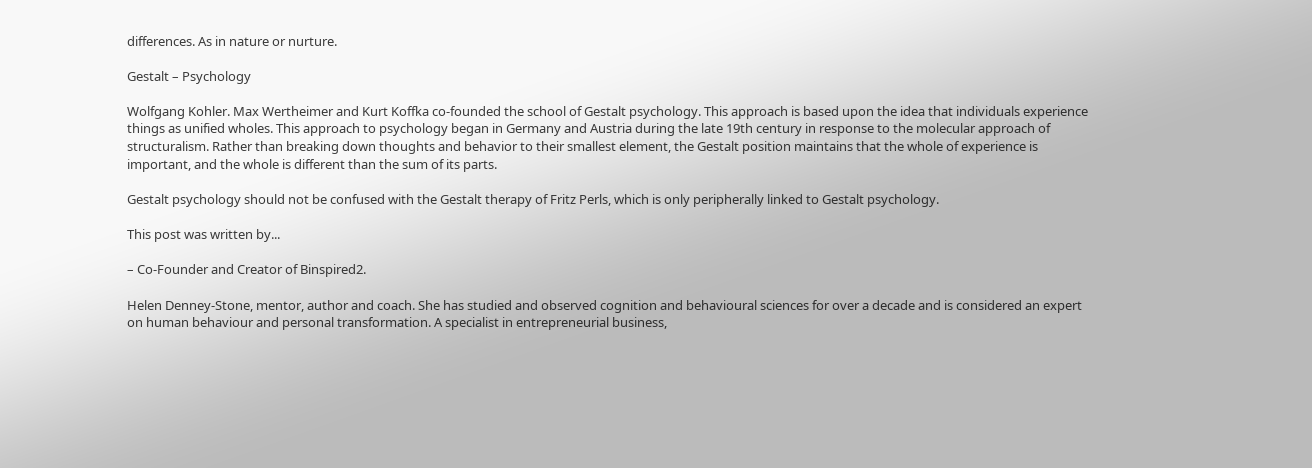differences. As in nature or nurture.

Gestalt – Psychology

Wolfgang Kohler. Max Wertheimer and Kurt Koffka co-founded the school of Gestalt psychology. This approach is based upon the idea that individuals experience things as unified wholes. This approach to psychology began in Germany and Austria during the late 19th century in response to the molecular approach of structuralism. Rather than breaking down thoughts and behavior to their smallest element, the Gestalt position maintains that the whole of experience is important, and the whole is different than the sum of its parts.

Gestalt psychology should not be confused with the Gestalt therapy of Fritz Perls, which is only peripherally linked to Gestalt psychology.

This post was written by...

– Co-Founder and Creator of Binspired2.

Helen Denney-Stone, mentor, author and coach. She has studied and observed cognition and behavioural sciences for over a decade and is considered an expert on human behaviour and personal transformation. A specialist in entrepreneurial business,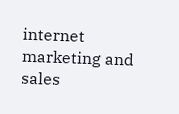internet marketing and sales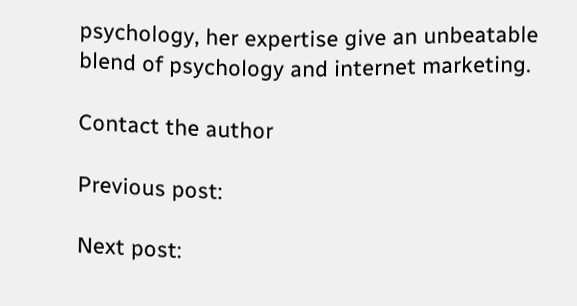psychology, her expertise give an unbeatable blend of psychology and internet marketing.

Contact the author

Previous post:

Next post: